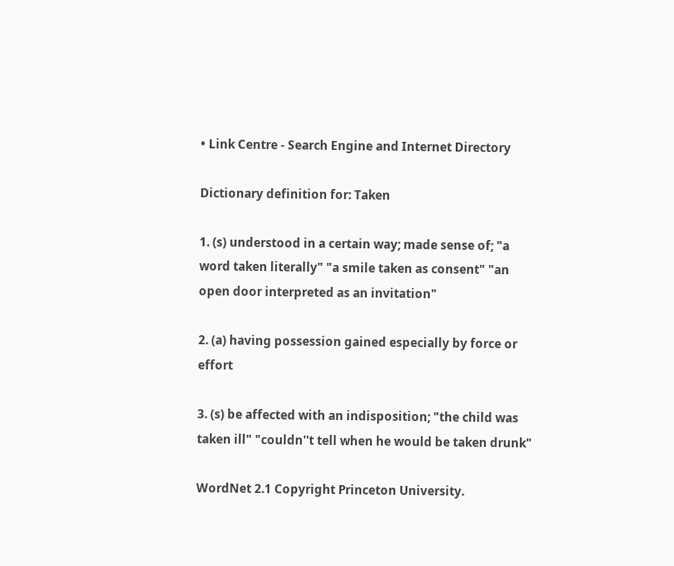• Link Centre - Search Engine and Internet Directory

Dictionary definition for: Taken

1. (s) understood in a certain way; made sense of; "a word taken literally" "a smile taken as consent" "an open door interpreted as an invitation"

2. (a) having possession gained especially by force or effort

3. (s) be affected with an indisposition; "the child was taken ill" "couldn''t tell when he would be taken drunk"

WordNet 2.1 Copyright Princeton University.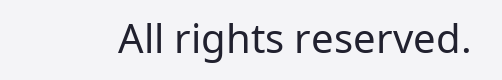All rights reserved.